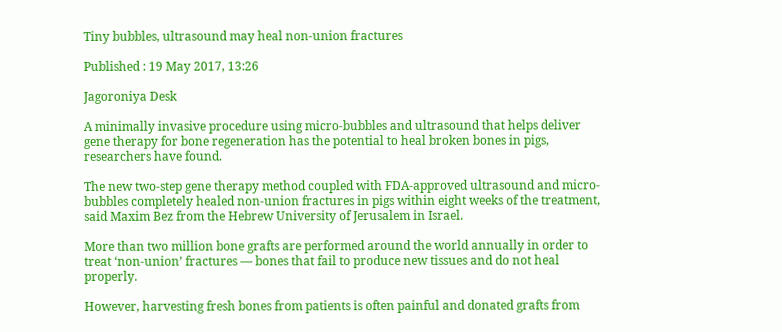Tiny bubbles, ultrasound may heal non-union fractures

Published : 19 May 2017, 13:26

Jagoroniya Desk

A minimally invasive procedure using micro-bubbles and ultrasound that helps deliver gene therapy for bone regeneration has the potential to heal broken bones in pigs, researchers have found.

The new two-step gene therapy method coupled with FDA-approved ultrasound and micro-bubbles completely healed non-union fractures in pigs within eight weeks of the treatment, said Maxim Bez from the Hebrew University of Jerusalem in Israel.

More than two million bone grafts are performed around the world annually in order to treat ‘non-union’ fractures — bones that fail to produce new tissues and do not heal properly.

However, harvesting fresh bones from patients is often painful and donated grafts from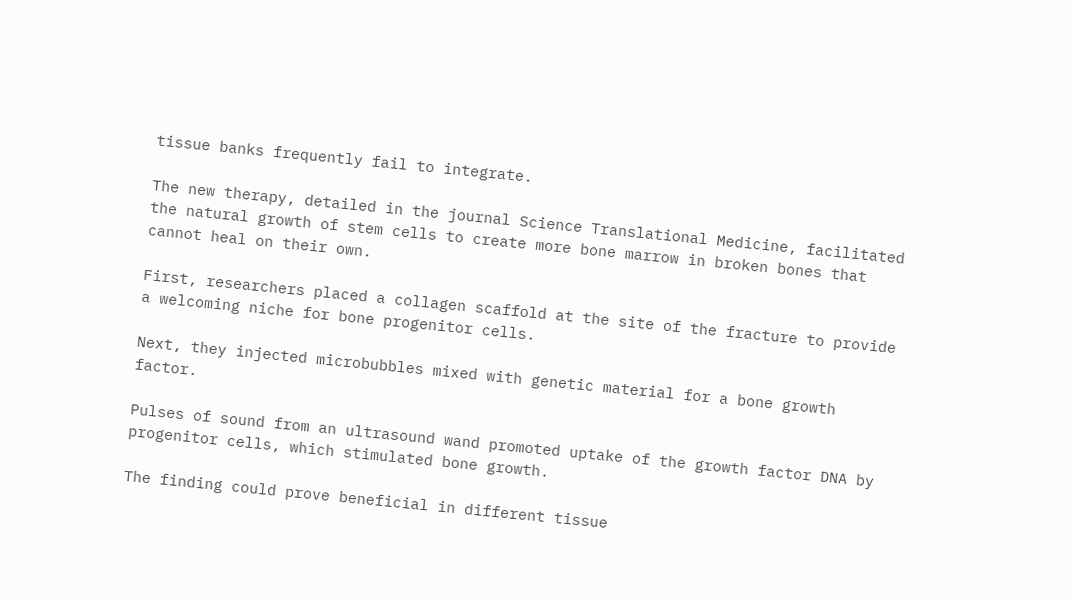tissue banks frequently fail to integrate.

The new therapy, detailed in the journal Science Translational Medicine, facilitated the natural growth of stem cells to create more bone marrow in broken bones that cannot heal on their own.

First, researchers placed a collagen scaffold at the site of the fracture to provide a welcoming niche for bone progenitor cells.

Next, they injected microbubbles mixed with genetic material for a bone growth factor.

Pulses of sound from an ultrasound wand promoted uptake of the growth factor DNA by progenitor cells, which stimulated bone growth.

The finding could prove beneficial in different tissue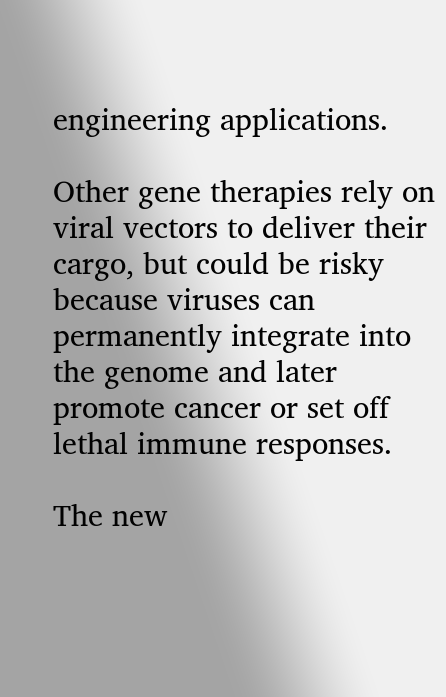engineering applications.

Other gene therapies rely on viral vectors to deliver their cargo, but could be risky because viruses can permanently integrate into the genome and later promote cancer or set off lethal immune responses.

The new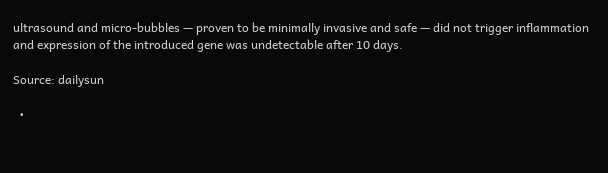ultrasound and micro-bubbles — proven to be minimally invasive and safe — did not trigger inflammation and expression of the introduced gene was undetectable after 10 days.

Source: dailysun

  •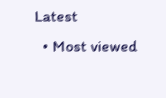Latest
  • Most viewed